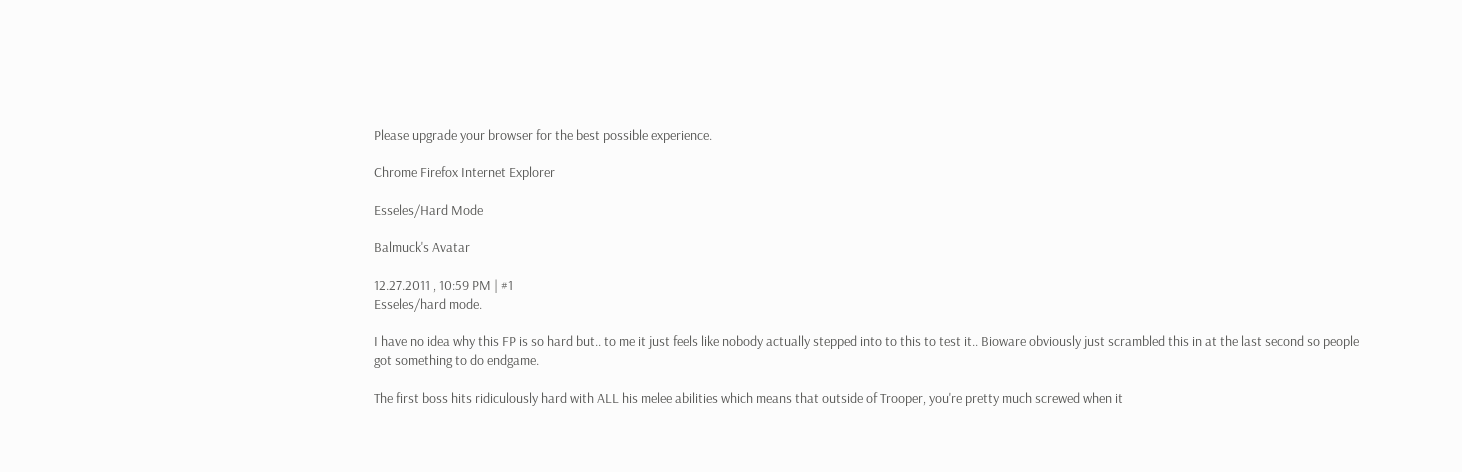Please upgrade your browser for the best possible experience.

Chrome Firefox Internet Explorer

Esseles/Hard Mode

Balmuck's Avatar

12.27.2011 , 10:59 PM | #1
Esseles/hard mode.

I have no idea why this FP is so hard but.. to me it just feels like nobody actually stepped into to this to test it.. Bioware obviously just scrambled this in at the last second so people got something to do endgame.

The first boss hits ridiculously hard with ALL his melee abilities which means that outside of Trooper, you're pretty much screwed when it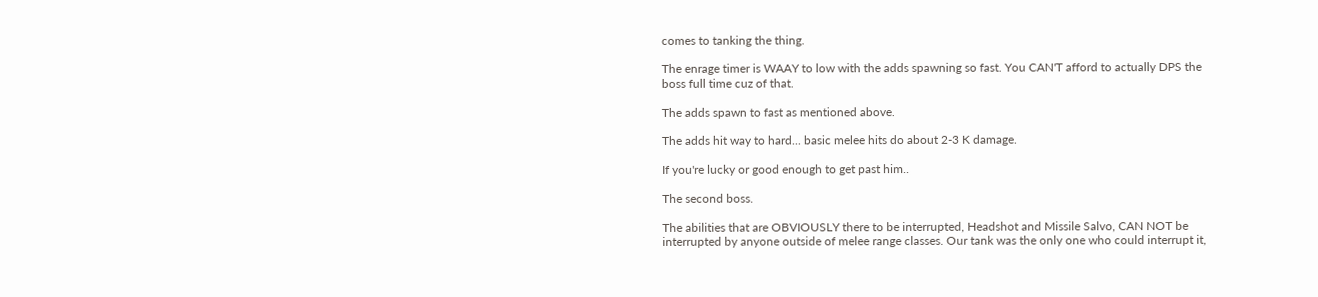comes to tanking the thing.

The enrage timer is WAAY to low with the adds spawning so fast. You CAN'T afford to actually DPS the boss full time cuz of that.

The adds spawn to fast as mentioned above.

The adds hit way to hard... basic melee hits do about 2-3 K damage.

If you're lucky or good enough to get past him..

The second boss.

The abilities that are OBVIOUSLY there to be interrupted, Headshot and Missile Salvo, CAN NOT be interrupted by anyone outside of melee range classes. Our tank was the only one who could interrupt it,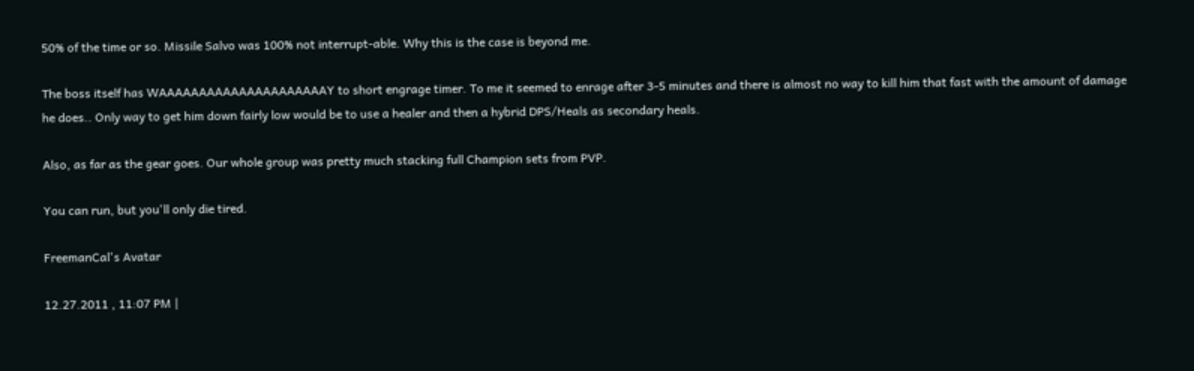50% of the time or so. Missile Salvo was 100% not interrupt-able. Why this is the case is beyond me.

The boss itself has WAAAAAAAAAAAAAAAAAAAAAY to short engrage timer. To me it seemed to enrage after 3-5 minutes and there is almost no way to kill him that fast with the amount of damage he does.. Only way to get him down fairly low would be to use a healer and then a hybrid DPS/Heals as secondary heals.

Also, as far as the gear goes. Our whole group was pretty much stacking full Champion sets from PVP.

You can run, but you'll only die tired.

FreemanCal's Avatar

12.27.2011 , 11:07 PM |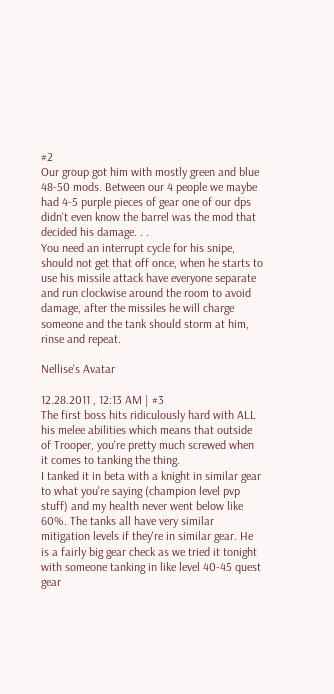#2
Our group got him with mostly green and blue 48-50 mods. Between our 4 people we maybe had 4-5 purple pieces of gear one of our dps didn't even know the barrel was the mod that decided his damage. . .
You need an interrupt cycle for his snipe, should not get that off once, when he starts to use his missile attack have everyone separate and run clockwise around the room to avoid damage, after the missiles he will charge someone and the tank should storm at him, rinse and repeat.

Nellise's Avatar

12.28.2011 , 12:13 AM | #3
The first boss hits ridiculously hard with ALL his melee abilities which means that outside of Trooper, you're pretty much screwed when it comes to tanking the thing.
I tanked it in beta with a knight in similar gear to what you're saying (champion level pvp stuff) and my health never went below like 60%. The tanks all have very similar mitigation levels if they're in similar gear. He is a fairly big gear check as we tried it tonight with someone tanking in like level 40-45 quest gear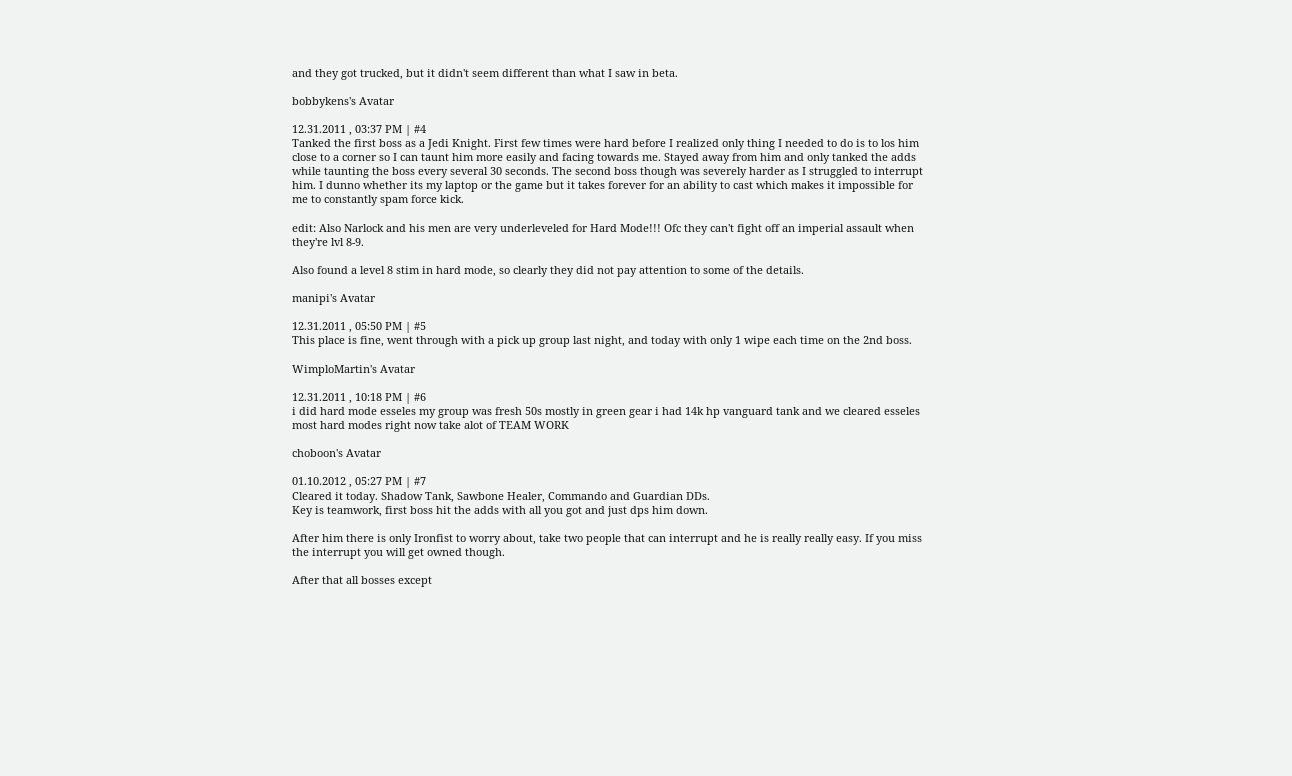and they got trucked, but it didn't seem different than what I saw in beta.

bobbykens's Avatar

12.31.2011 , 03:37 PM | #4
Tanked the first boss as a Jedi Knight. First few times were hard before I realized only thing I needed to do is to los him close to a corner so I can taunt him more easily and facing towards me. Stayed away from him and only tanked the adds while taunting the boss every several 30 seconds. The second boss though was severely harder as I struggled to interrupt him. I dunno whether its my laptop or the game but it takes forever for an ability to cast which makes it impossible for me to constantly spam force kick.

edit: Also Narlock and his men are very underleveled for Hard Mode!!! Ofc they can't fight off an imperial assault when they're lvl 8-9.

Also found a level 8 stim in hard mode, so clearly they did not pay attention to some of the details.

manipi's Avatar

12.31.2011 , 05:50 PM | #5
This place is fine, went through with a pick up group last night, and today with only 1 wipe each time on the 2nd boss.

WimploMartin's Avatar

12.31.2011 , 10:18 PM | #6
i did hard mode esseles my group was fresh 50s mostly in green gear i had 14k hp vanguard tank and we cleared esseles most hard modes right now take alot of TEAM WORK

choboon's Avatar

01.10.2012 , 05:27 PM | #7
Cleared it today. Shadow Tank, Sawbone Healer, Commando and Guardian DDs.
Key is teamwork, first boss hit the adds with all you got and just dps him down.

After him there is only Ironfist to worry about, take two people that can interrupt and he is really really easy. If you miss the interrupt you will get owned though.

After that all bosses except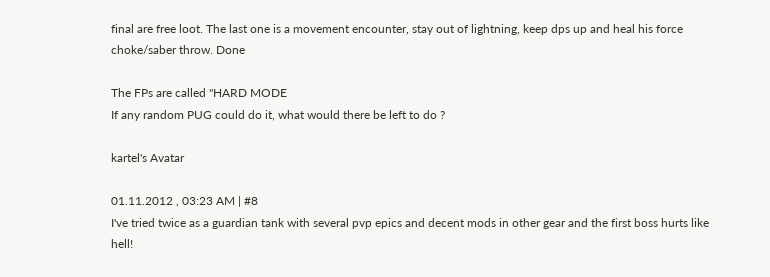final are free loot. The last one is a movement encounter, stay out of lightning, keep dps up and heal his force choke/saber throw. Done

The FPs are called "HARD MODE
If any random PUG could do it, what would there be left to do ?

kartel's Avatar

01.11.2012 , 03:23 AM | #8
I've tried twice as a guardian tank with several pvp epics and decent mods in other gear and the first boss hurts like hell!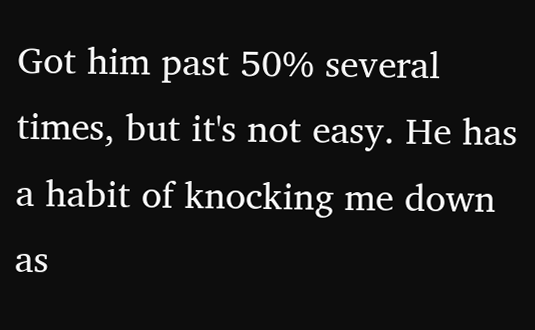Got him past 50% several times, but it's not easy. He has a habit of knocking me down as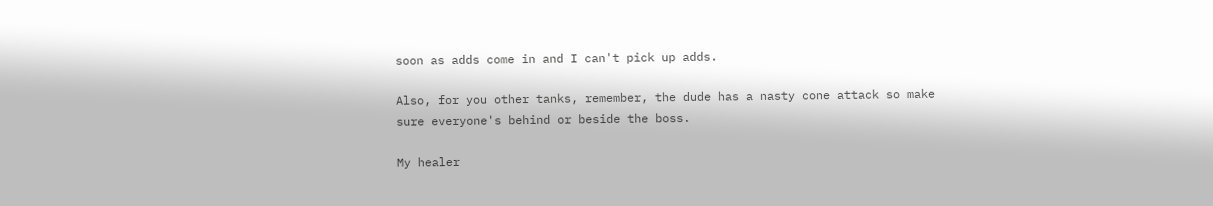soon as adds come in and I can't pick up adds.

Also, for you other tanks, remember, the dude has a nasty cone attack so make sure everyone's behind or beside the boss.

My healer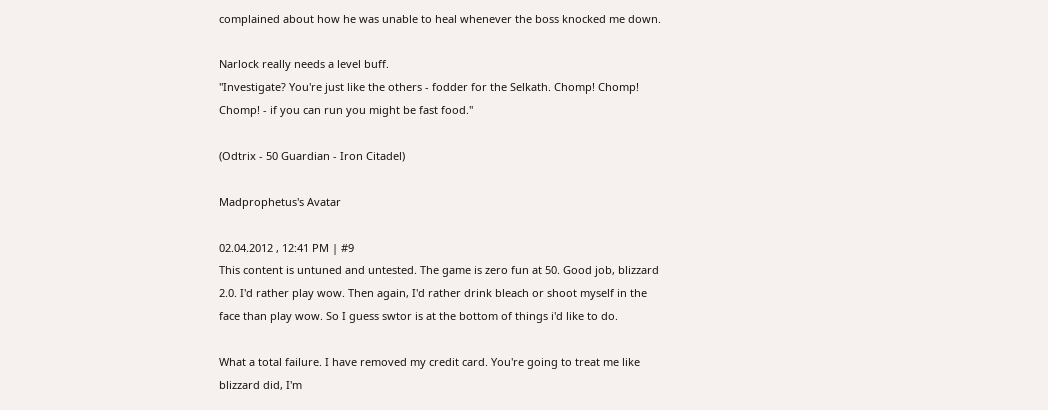complained about how he was unable to heal whenever the boss knocked me down.

Narlock really needs a level buff.
"Investigate? You're just like the others - fodder for the Selkath. Chomp! Chomp! Chomp! - if you can run you might be fast food."

(Odtrix - 50 Guardian - Iron Citadel)

Madprophetus's Avatar

02.04.2012 , 12:41 PM | #9
This content is untuned and untested. The game is zero fun at 50. Good job, blizzard 2.0. I'd rather play wow. Then again, I'd rather drink bleach or shoot myself in the face than play wow. So I guess swtor is at the bottom of things i'd like to do.

What a total failure. I have removed my credit card. You're going to treat me like blizzard did, I'm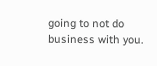going to not do business with you.